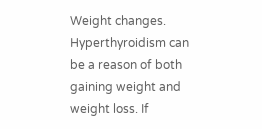Weight changes. Hyperthyroidism can be a reason of both gaining weight and weight loss. If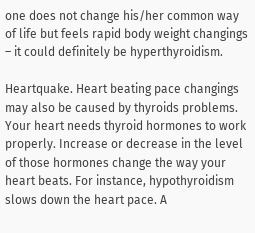one does not change his/her common way of life but feels rapid body weight changings – it could definitely be hyperthyroidism.

Heartquake. Heart beating pace changings may also be caused by thyroids problems. Your heart needs thyroid hormones to work properly. Increase or decrease in the level of those hormones change the way your heart beats. For instance, hypothyroidism slows down the heart pace. A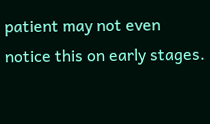patient may not even notice this on early stages.